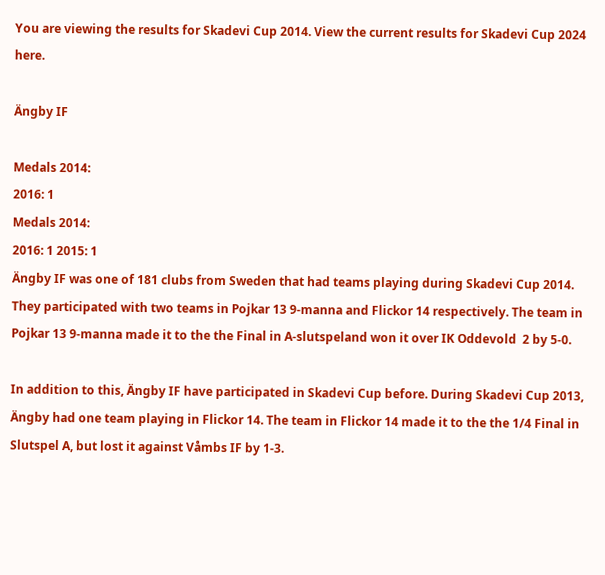You are viewing the results for Skadevi Cup 2014. View the current results for Skadevi Cup 2024 here.

Ängby IF

Medals 2014:
2016: 1
Medals 2014:
2016: 1 2015: 1
Ängby IF was one of 181 clubs from Sweden that had teams playing during Skadevi Cup 2014. They participated with two teams in Pojkar 13 9-manna and Flickor 14 respectively. The team in Pojkar 13 9-manna made it to the the Final in A-slutspeland won it over IK Oddevold  2 by 5-0.

In addition to this, Ängby IF have participated in Skadevi Cup before. During Skadevi Cup 2013, Ängby had one team playing in Flickor 14. The team in Flickor 14 made it to the the 1/4 Final in Slutspel A, but lost it against Våmbs IF by 1-3.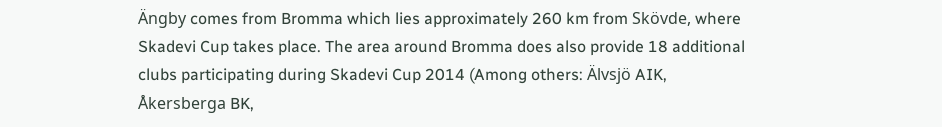Ängby comes from Bromma which lies approximately 260 km from Skövde, where Skadevi Cup takes place. The area around Bromma does also provide 18 additional clubs participating during Skadevi Cup 2014 (Among others: Älvsjö AIK, Åkersberga BK,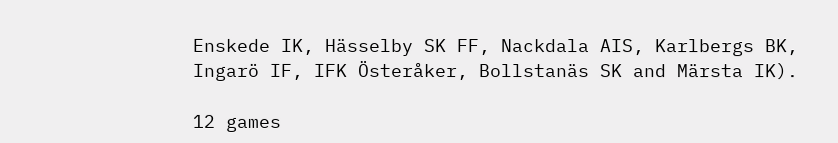Enskede IK, Hässelby SK FF, Nackdala AIS, Karlbergs BK, Ingarö IF, IFK Österåker, Bollstanäs SK and Märsta IK).

12 games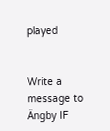played


Write a message to Ängby IF